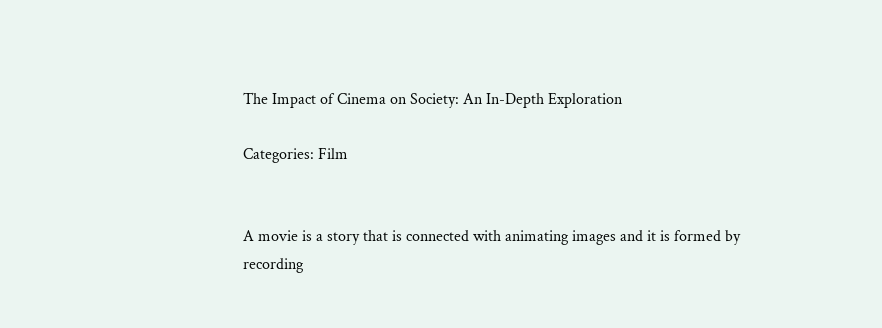The Impact of Cinema on Society: An In-Depth Exploration

Categories: Film


A movie is a story that is connected with animating images and it is formed by recording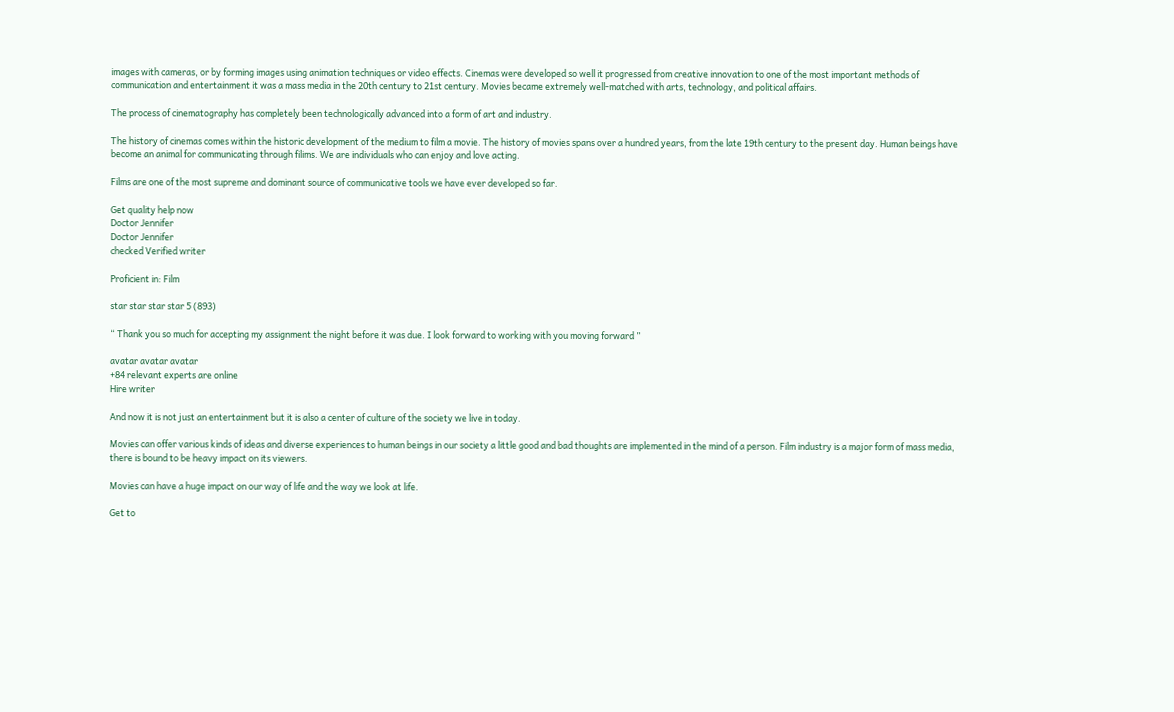images with cameras, or by forming images using animation techniques or video effects. Cinemas were developed so well it progressed from creative innovation to one of the most important methods of communication and entertainment it was a mass media in the 20th century to 21st century. Movies became extremely well-matched with arts, technology, and political affairs.

The process of cinematography has completely been technologically advanced into a form of art and industry.

The history of cinemas comes within the historic development of the medium to film a movie. The history of movies spans over a hundred years, from the late 19th century to the present day. Human beings have become an animal for communicating through filims. We are individuals who can enjoy and love acting.

Films are one of the most supreme and dominant source of communicative tools we have ever developed so far.

Get quality help now
Doctor Jennifer
Doctor Jennifer
checked Verified writer

Proficient in: Film

star star star star 5 (893)

“ Thank you so much for accepting my assignment the night before it was due. I look forward to working with you moving forward ”

avatar avatar avatar
+84 relevant experts are online
Hire writer

And now it is not just an entertainment but it is also a center of culture of the society we live in today.

Movies can offer various kinds of ideas and diverse experiences to human beings in our society a little good and bad thoughts are implemented in the mind of a person. Film industry is a major form of mass media, there is bound to be heavy impact on its viewers.

Movies can have a huge impact on our way of life and the way we look at life.

Get to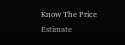Know The Price Estimate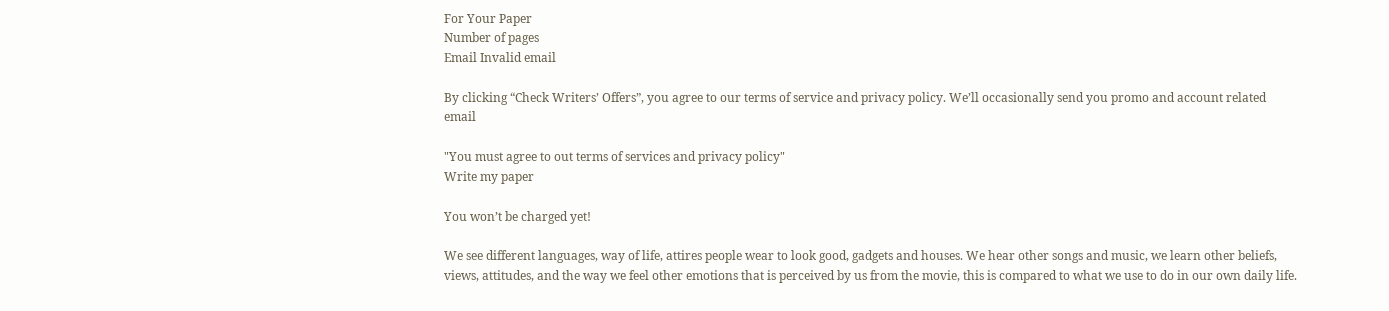For Your Paper
Number of pages
Email Invalid email

By clicking “Check Writers’ Offers”, you agree to our terms of service and privacy policy. We’ll occasionally send you promo and account related email

"You must agree to out terms of services and privacy policy"
Write my paper

You won’t be charged yet!

We see different languages, way of life, attires people wear to look good, gadgets and houses. We hear other songs and music, we learn other beliefs, views, attitudes, and the way we feel other emotions that is perceived by us from the movie, this is compared to what we use to do in our own daily life.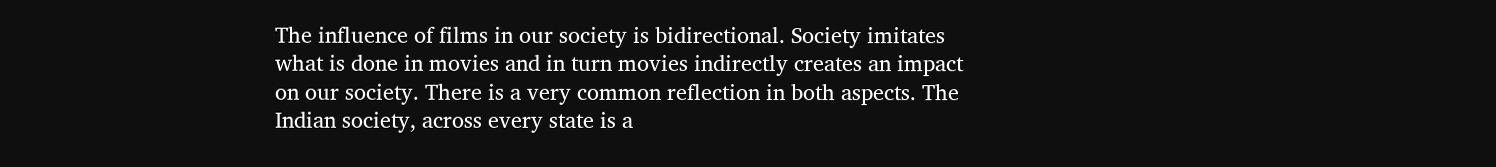The influence of films in our society is bidirectional. Society imitates what is done in movies and in turn movies indirectly creates an impact on our society. There is a very common reflection in both aspects. The Indian society, across every state is a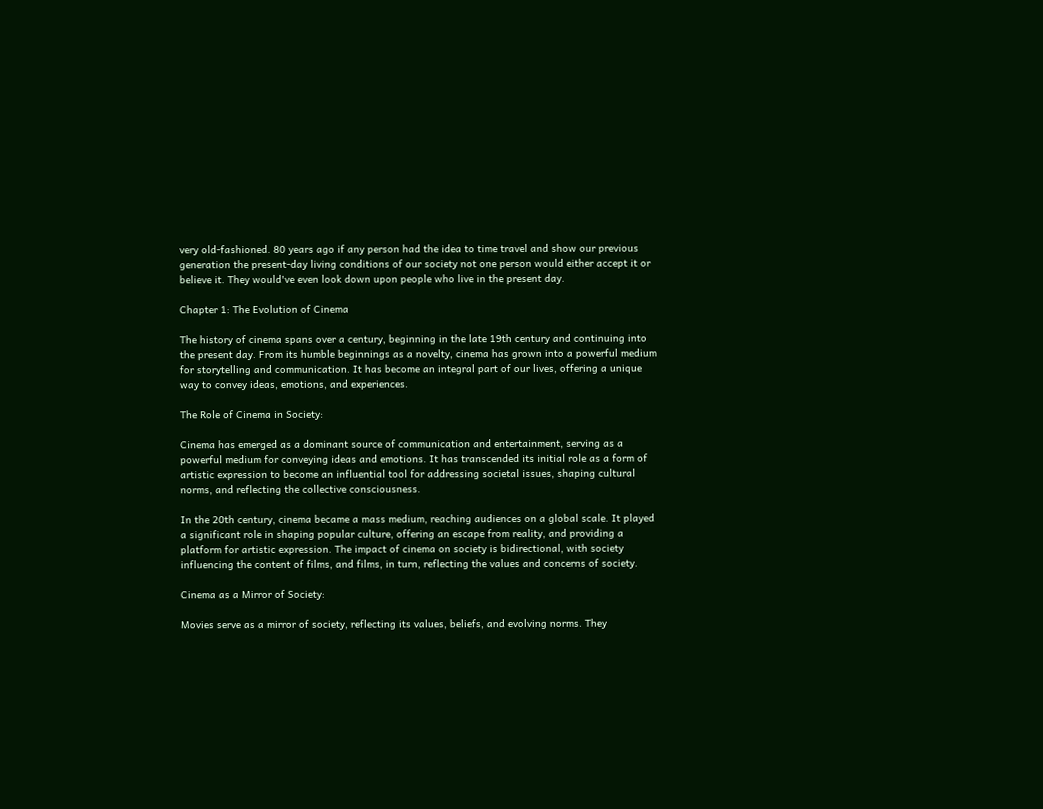very old-fashioned. 80 years ago if any person had the idea to time travel and show our previous generation the present-day living conditions of our society not one person would either accept it or believe it. They would've even look down upon people who live in the present day.

Chapter 1: The Evolution of Cinema

The history of cinema spans over a century, beginning in the late 19th century and continuing into the present day. From its humble beginnings as a novelty, cinema has grown into a powerful medium for storytelling and communication. It has become an integral part of our lives, offering a unique way to convey ideas, emotions, and experiences.

The Role of Cinema in Society:

Cinema has emerged as a dominant source of communication and entertainment, serving as a powerful medium for conveying ideas and emotions. It has transcended its initial role as a form of artistic expression to become an influential tool for addressing societal issues, shaping cultural norms, and reflecting the collective consciousness.

In the 20th century, cinema became a mass medium, reaching audiences on a global scale. It played a significant role in shaping popular culture, offering an escape from reality, and providing a platform for artistic expression. The impact of cinema on society is bidirectional, with society influencing the content of films, and films, in turn, reflecting the values and concerns of society.

Cinema as a Mirror of Society:

Movies serve as a mirror of society, reflecting its values, beliefs, and evolving norms. They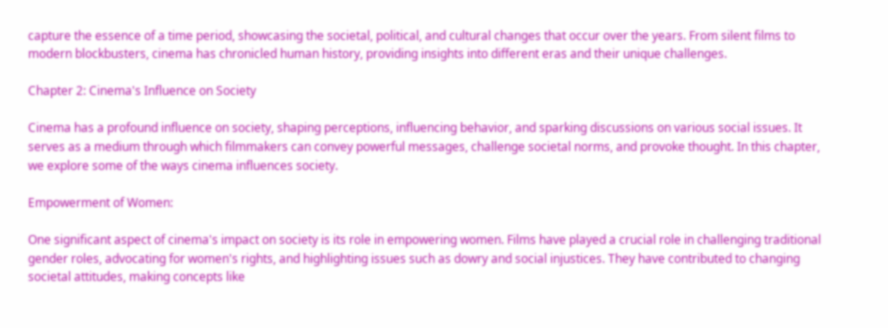capture the essence of a time period, showcasing the societal, political, and cultural changes that occur over the years. From silent films to modern blockbusters, cinema has chronicled human history, providing insights into different eras and their unique challenges.

Chapter 2: Cinema's Influence on Society

Cinema has a profound influence on society, shaping perceptions, influencing behavior, and sparking discussions on various social issues. It serves as a medium through which filmmakers can convey powerful messages, challenge societal norms, and provoke thought. In this chapter, we explore some of the ways cinema influences society.

Empowerment of Women:

One significant aspect of cinema's impact on society is its role in empowering women. Films have played a crucial role in challenging traditional gender roles, advocating for women's rights, and highlighting issues such as dowry and social injustices. They have contributed to changing societal attitudes, making concepts like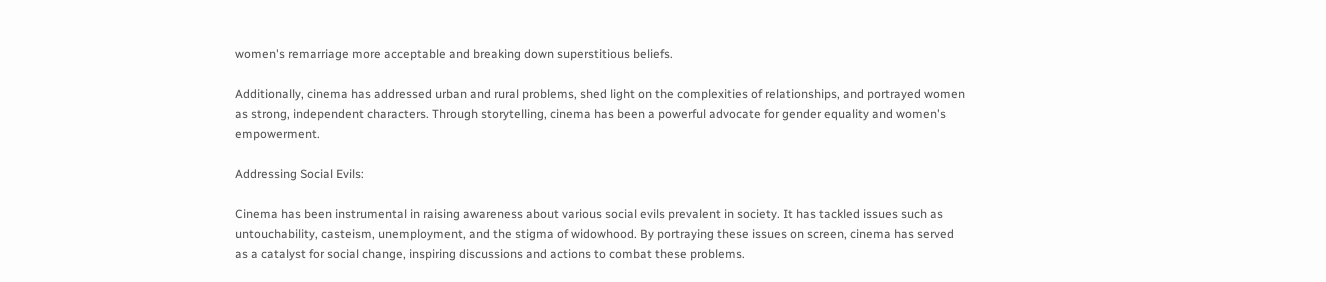women's remarriage more acceptable and breaking down superstitious beliefs.

Additionally, cinema has addressed urban and rural problems, shed light on the complexities of relationships, and portrayed women as strong, independent characters. Through storytelling, cinema has been a powerful advocate for gender equality and women's empowerment.

Addressing Social Evils:

Cinema has been instrumental in raising awareness about various social evils prevalent in society. It has tackled issues such as untouchability, casteism, unemployment, and the stigma of widowhood. By portraying these issues on screen, cinema has served as a catalyst for social change, inspiring discussions and actions to combat these problems.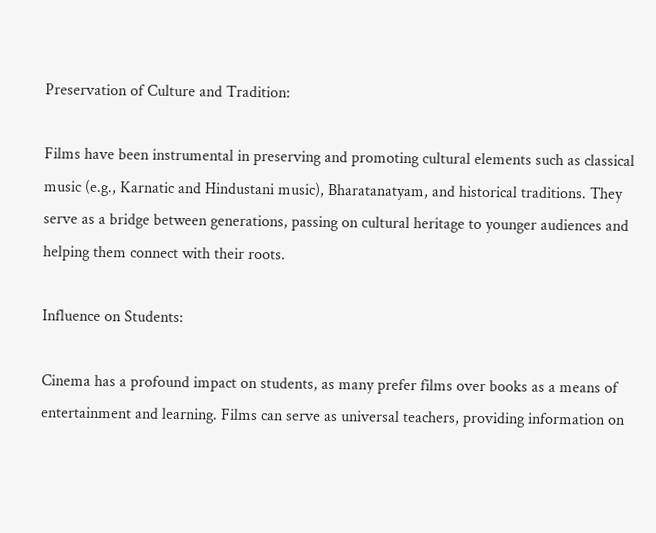Preservation of Culture and Tradition:

Films have been instrumental in preserving and promoting cultural elements such as classical music (e.g., Karnatic and Hindustani music), Bharatanatyam, and historical traditions. They serve as a bridge between generations, passing on cultural heritage to younger audiences and helping them connect with their roots.

Influence on Students:

Cinema has a profound impact on students, as many prefer films over books as a means of entertainment and learning. Films can serve as universal teachers, providing information on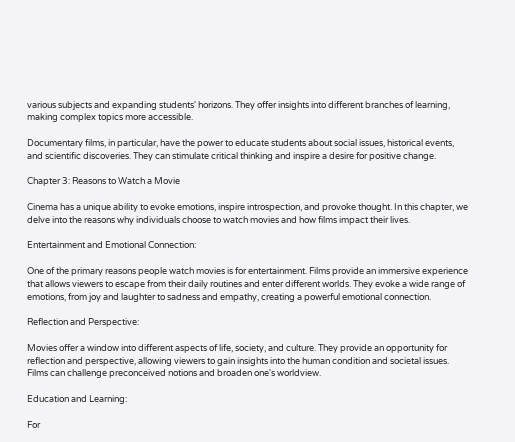various subjects and expanding students' horizons. They offer insights into different branches of learning, making complex topics more accessible.

Documentary films, in particular, have the power to educate students about social issues, historical events, and scientific discoveries. They can stimulate critical thinking and inspire a desire for positive change.

Chapter 3: Reasons to Watch a Movie

Cinema has a unique ability to evoke emotions, inspire introspection, and provoke thought. In this chapter, we delve into the reasons why individuals choose to watch movies and how films impact their lives.

Entertainment and Emotional Connection:

One of the primary reasons people watch movies is for entertainment. Films provide an immersive experience that allows viewers to escape from their daily routines and enter different worlds. They evoke a wide range of emotions, from joy and laughter to sadness and empathy, creating a powerful emotional connection.

Reflection and Perspective:

Movies offer a window into different aspects of life, society, and culture. They provide an opportunity for reflection and perspective, allowing viewers to gain insights into the human condition and societal issues. Films can challenge preconceived notions and broaden one's worldview.

Education and Learning:

For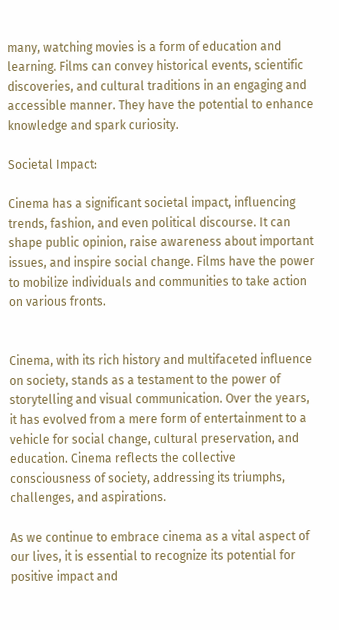many, watching movies is a form of education and learning. Films can convey historical events, scientific discoveries, and cultural traditions in an engaging and accessible manner. They have the potential to enhance knowledge and spark curiosity.

Societal Impact:

Cinema has a significant societal impact, influencing trends, fashion, and even political discourse. It can shape public opinion, raise awareness about important issues, and inspire social change. Films have the power to mobilize individuals and communities to take action on various fronts.


Cinema, with its rich history and multifaceted influence on society, stands as a testament to the power of storytelling and visual communication. Over the years, it has evolved from a mere form of entertainment to a vehicle for social change, cultural preservation, and education. Cinema reflects the collective consciousness of society, addressing its triumphs, challenges, and aspirations.

As we continue to embrace cinema as a vital aspect of our lives, it is essential to recognize its potential for positive impact and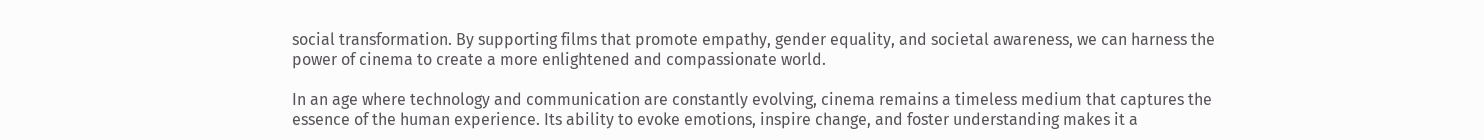social transformation. By supporting films that promote empathy, gender equality, and societal awareness, we can harness the power of cinema to create a more enlightened and compassionate world.

In an age where technology and communication are constantly evolving, cinema remains a timeless medium that captures the essence of the human experience. Its ability to evoke emotions, inspire change, and foster understanding makes it a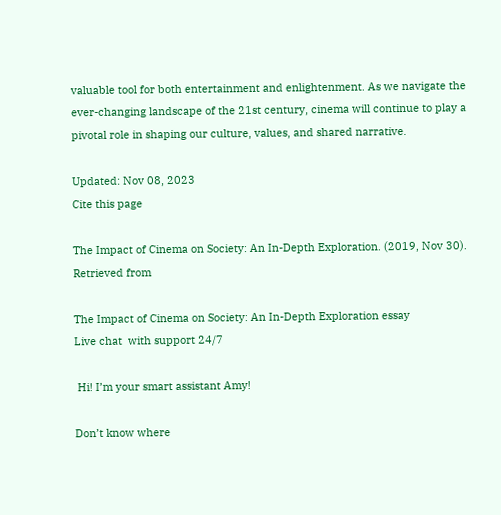valuable tool for both entertainment and enlightenment. As we navigate the ever-changing landscape of the 21st century, cinema will continue to play a pivotal role in shaping our culture, values, and shared narrative.

Updated: Nov 08, 2023
Cite this page

The Impact of Cinema on Society: An In-Depth Exploration. (2019, Nov 30). Retrieved from

The Impact of Cinema on Society: An In-Depth Exploration essay
Live chat  with support 24/7

 Hi! I’m your smart assistant Amy!

Don’t know where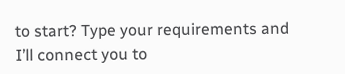to start? Type your requirements and I’ll connect you to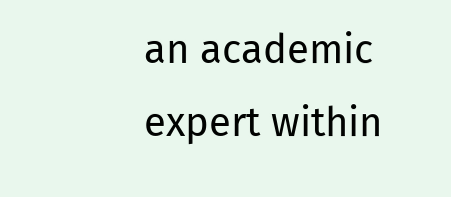an academic expert within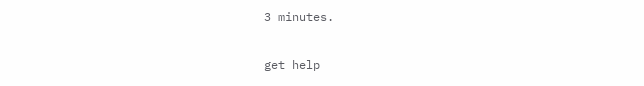3 minutes.

get help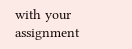with your assignment